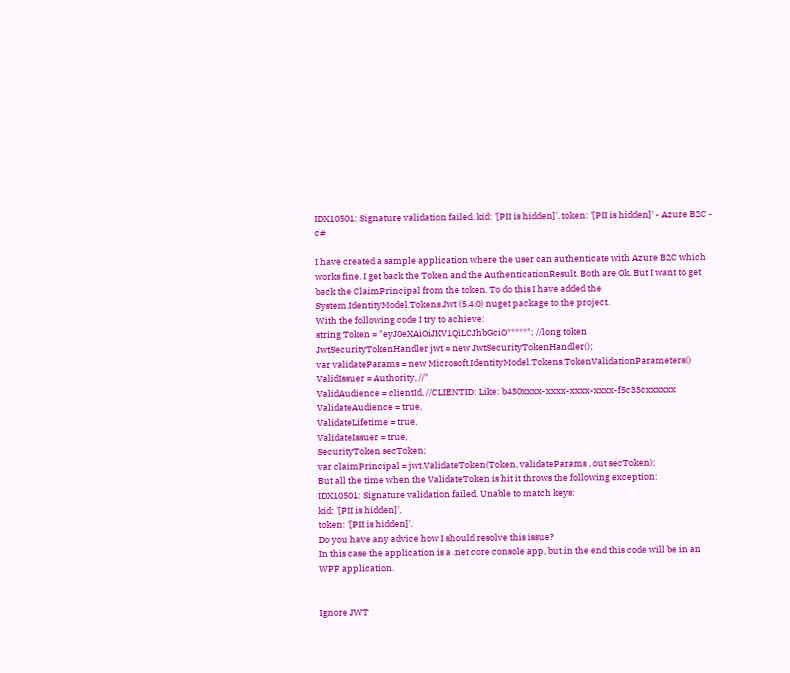IDX10501: Signature validation failed. kid: '[PII is hidden]', token: '[PII is hidden]' - Azure B2C - c#

I have created a sample application where the user can authenticate with Azure B2C which works fine. I get back the Token and the AuthenticationResult. Both are Ok. But I want to get back the ClaimPrincipal from the token. To do this I have added the System.IdentityModel.Tokens.Jwt (5.4.0) nuget package to the project.
With the following code I try to achieve:
string Token = "eyJ0eXAiOiJKV1QiLCJhbGciO*****"; //long token
JwtSecurityTokenHandler jwt = new JwtSecurityTokenHandler();
var validateParams = new Microsoft.IdentityModel.Tokens.TokenValidationParameters()
ValidIssuer = Authority, //"
ValidAudience = clientId, //CLIENTID: Like: b430xxxx-xxxx-xxxx-xxxx-f5c33cxxxxxx
ValidateAudience = true,
ValidateLifetime = true,
ValidateIssuer = true,
SecurityToken secToken;
var claimPrincipal = jwt.ValidateToken(Token, validateParams , out secToken);
But all the time when the ValidateToken is hit it throws the following exception:
IDX10501: Signature validation failed. Unable to match keys:
kid: '[PII is hidden]',
token: '[PII is hidden]'.
Do you have any advice how I should resolve this issue?
In this case the application is a .net core console app, but in the end this code will be in an WPF application.


Ignore JWT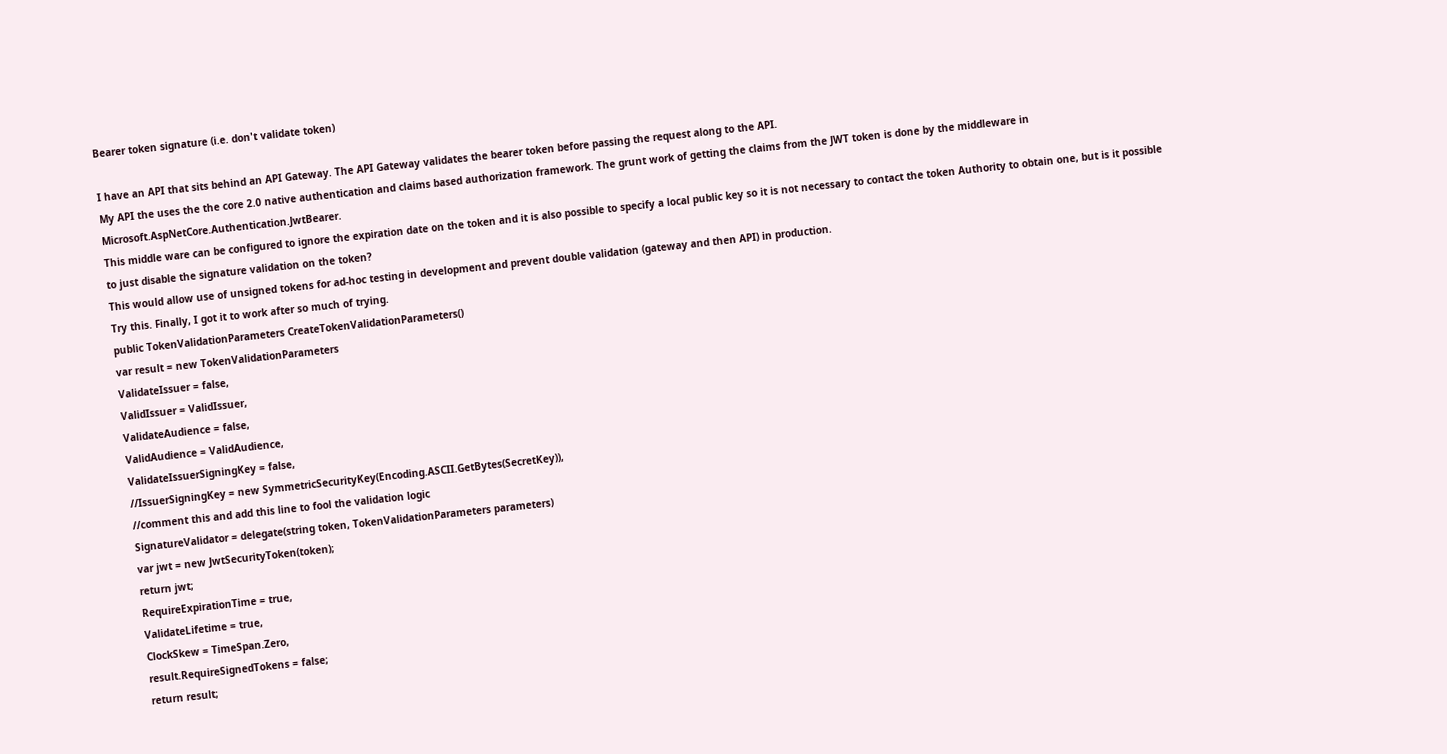Bearer token signature (i.e. don't validate token)

I have an API that sits behind an API Gateway. The API Gateway validates the bearer token before passing the request along to the API.
My API the uses the the core 2.0 native authentication and claims based authorization framework. The grunt work of getting the claims from the JWT token is done by the middleware in Microsoft.AspNetCore.Authentication.JwtBearer.
This middle ware can be configured to ignore the expiration date on the token and it is also possible to specify a local public key so it is not necessary to contact the token Authority to obtain one, but is it possible to just disable the signature validation on the token?
This would allow use of unsigned tokens for ad-hoc testing in development and prevent double validation (gateway and then API) in production.
Try this. Finally, I got it to work after so much of trying.
public TokenValidationParameters CreateTokenValidationParameters()
var result = new TokenValidationParameters
ValidateIssuer = false,
ValidIssuer = ValidIssuer,
ValidateAudience = false,
ValidAudience = ValidAudience,
ValidateIssuerSigningKey = false,
//IssuerSigningKey = new SymmetricSecurityKey(Encoding.ASCII.GetBytes(SecretKey)),
//comment this and add this line to fool the validation logic
SignatureValidator = delegate(string token, TokenValidationParameters parameters)
var jwt = new JwtSecurityToken(token);
return jwt;
RequireExpirationTime = true,
ValidateLifetime = true,
ClockSkew = TimeSpan.Zero,
result.RequireSignedTokens = false;
return result;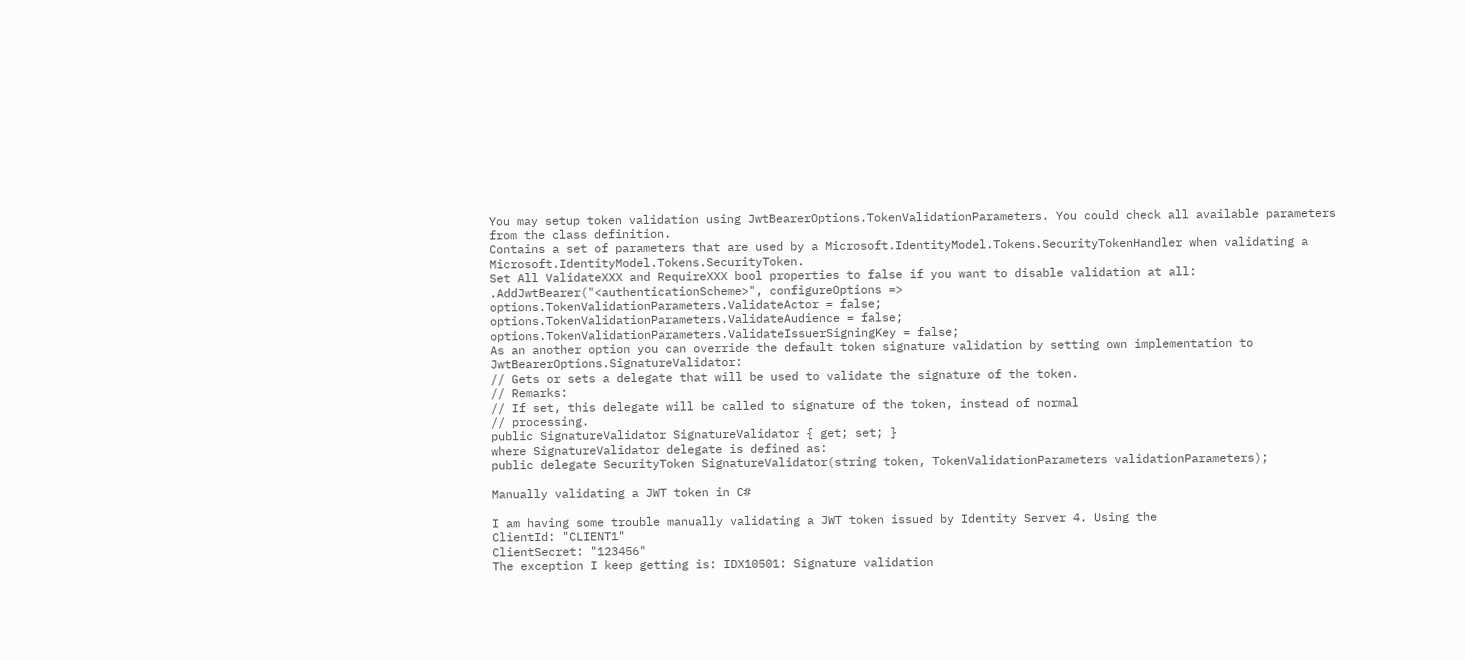You may setup token validation using JwtBearerOptions.TokenValidationParameters. You could check all available parameters from the class definition.
Contains a set of parameters that are used by a Microsoft.IdentityModel.Tokens.SecurityTokenHandler when validating a Microsoft.IdentityModel.Tokens.SecurityToken.
Set All ValidateXXX and RequireXXX bool properties to false if you want to disable validation at all:
.AddJwtBearer("<authenticationScheme>", configureOptions =>
options.TokenValidationParameters.ValidateActor = false;
options.TokenValidationParameters.ValidateAudience = false;
options.TokenValidationParameters.ValidateIssuerSigningKey = false;
As an another option you can override the default token signature validation by setting own implementation to JwtBearerOptions.SignatureValidator:
// Gets or sets a delegate that will be used to validate the signature of the token.
// Remarks:
// If set, this delegate will be called to signature of the token, instead of normal
// processing.
public SignatureValidator SignatureValidator { get; set; }
where SignatureValidator delegate is defined as:
public delegate SecurityToken SignatureValidator(string token, TokenValidationParameters validationParameters);

Manually validating a JWT token in C#

I am having some trouble manually validating a JWT token issued by Identity Server 4. Using the
ClientId: "CLIENT1"
ClientSecret: "123456"
The exception I keep getting is: IDX10501: Signature validation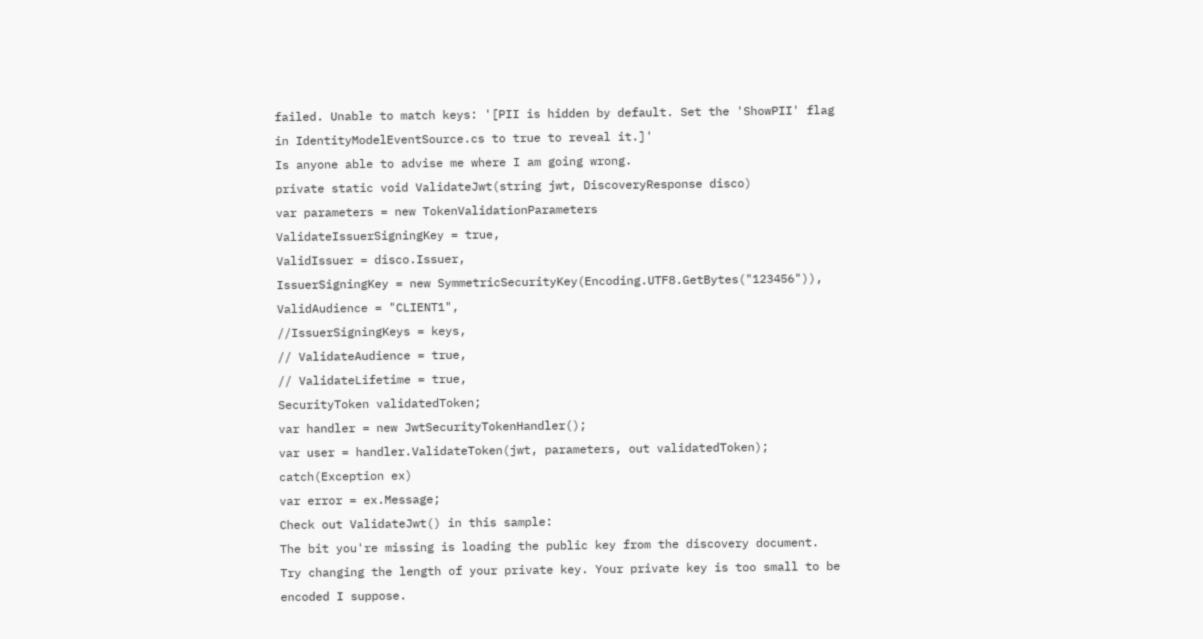failed. Unable to match keys: '[PII is hidden by default. Set the 'ShowPII' flag in IdentityModelEventSource.cs to true to reveal it.]'
Is anyone able to advise me where I am going wrong.
private static void ValidateJwt(string jwt, DiscoveryResponse disco)
var parameters = new TokenValidationParameters
ValidateIssuerSigningKey = true,
ValidIssuer = disco.Issuer,
IssuerSigningKey = new SymmetricSecurityKey(Encoding.UTF8.GetBytes("123456")),
ValidAudience = "CLIENT1",
//IssuerSigningKeys = keys,
// ValidateAudience = true,
// ValidateLifetime = true,
SecurityToken validatedToken;
var handler = new JwtSecurityTokenHandler();
var user = handler.ValidateToken(jwt, parameters, out validatedToken);
catch(Exception ex)
var error = ex.Message;
Check out ValidateJwt() in this sample:
The bit you're missing is loading the public key from the discovery document.
Try changing the length of your private key. Your private key is too small to be encoded I suppose.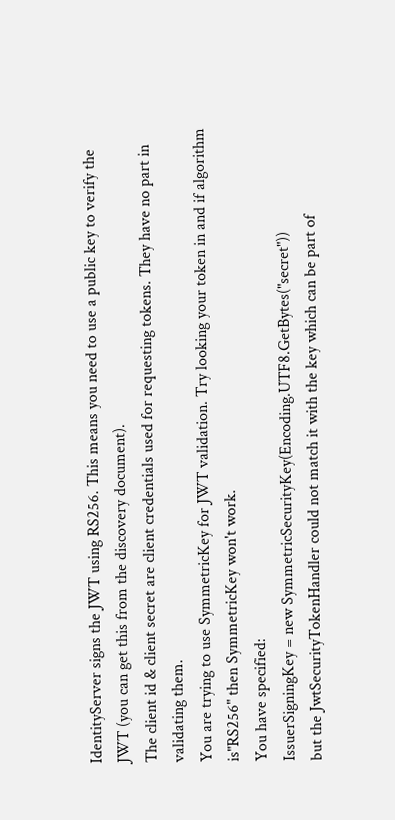IdentityServer signs the JWT using RS256. This means you need to use a public key to verify the JWT (you can get this from the discovery document).
The client id & client secret are client credentials used for requesting tokens. They have no part in validating them.
You are trying to use SymmetricKey for JWT validation. Try looking your token in and if algorithm is"RS256" then SymmetricKey won't work.
You have specified:
IssuerSigningKey = new SymmetricSecurityKey(Encoding.UTF8.GetBytes("secret"))
but the JwtSecurityTokenHandler could not match it with the key which can be part of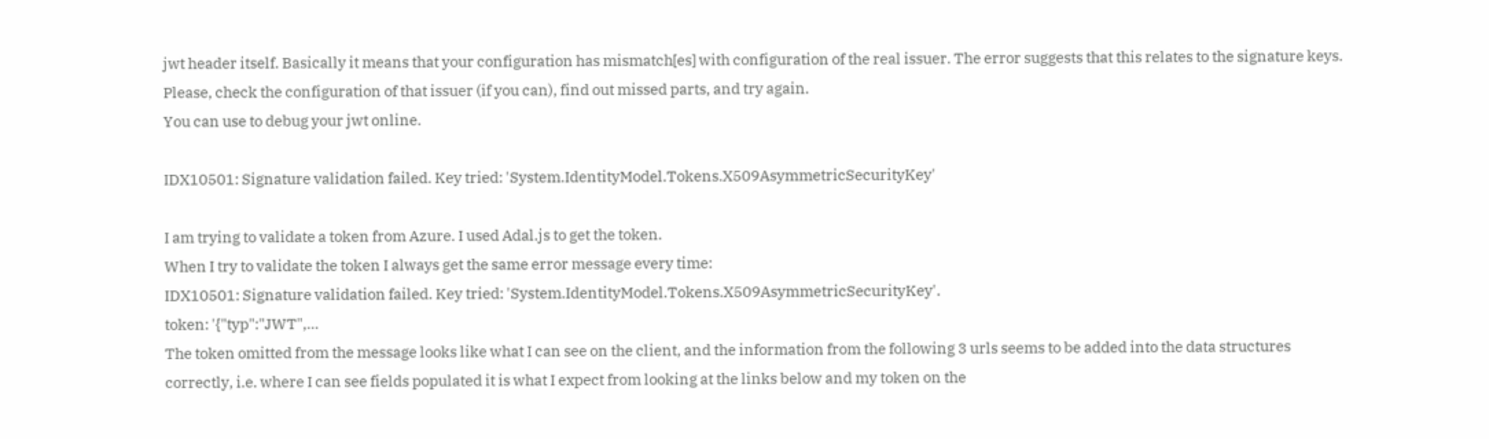jwt header itself. Basically it means that your configuration has mismatch[es] with configuration of the real issuer. The error suggests that this relates to the signature keys.
Please, check the configuration of that issuer (if you can), find out missed parts, and try again.
You can use to debug your jwt online.

IDX10501: Signature validation failed. Key tried: 'System.IdentityModel.Tokens.X509AsymmetricSecurityKey'

I am trying to validate a token from Azure. I used Adal.js to get the token.
When I try to validate the token I always get the same error message every time:
IDX10501: Signature validation failed. Key tried: 'System.IdentityModel.Tokens.X509AsymmetricSecurityKey'.
token: '{"typ":"JWT",...
The token omitted from the message looks like what I can see on the client, and the information from the following 3 urls seems to be added into the data structures correctly, i.e. where I can see fields populated it is what I expect from looking at the links below and my token on the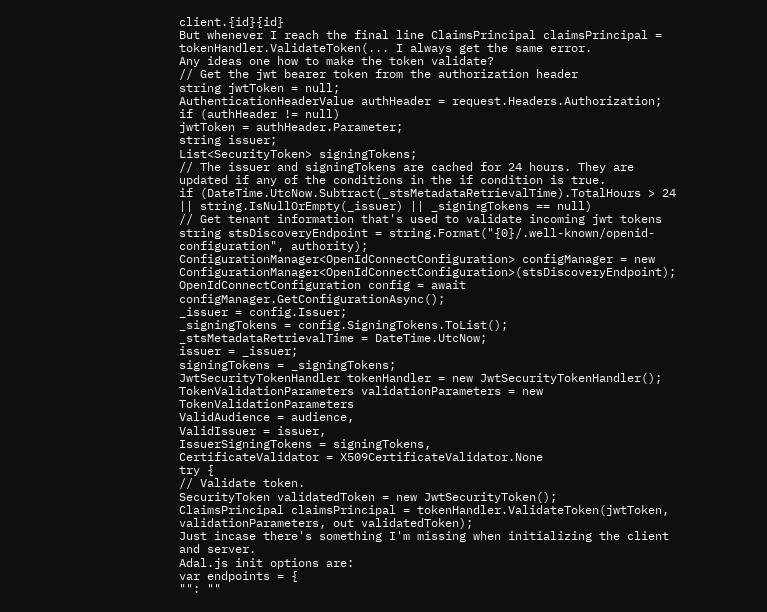client.{id}{id}
But whenever I reach the final line ClaimsPrincipal claimsPrincipal = tokenHandler.ValidateToken(... I always get the same error.
Any ideas one how to make the token validate?
// Get the jwt bearer token from the authorization header
string jwtToken = null;
AuthenticationHeaderValue authHeader = request.Headers.Authorization;
if (authHeader != null)
jwtToken = authHeader.Parameter;
string issuer;
List<SecurityToken> signingTokens;
// The issuer and signingTokens are cached for 24 hours. They are updated if any of the conditions in the if condition is true.
if (DateTime.UtcNow.Subtract(_stsMetadataRetrievalTime).TotalHours > 24 || string.IsNullOrEmpty(_issuer) || _signingTokens == null)
// Get tenant information that's used to validate incoming jwt tokens
string stsDiscoveryEndpoint = string.Format("{0}/.well-known/openid-configuration", authority);
ConfigurationManager<OpenIdConnectConfiguration> configManager = new ConfigurationManager<OpenIdConnectConfiguration>(stsDiscoveryEndpoint);
OpenIdConnectConfiguration config = await configManager.GetConfigurationAsync();
_issuer = config.Issuer;
_signingTokens = config.SigningTokens.ToList();
_stsMetadataRetrievalTime = DateTime.UtcNow;
issuer = _issuer;
signingTokens = _signingTokens;
JwtSecurityTokenHandler tokenHandler = new JwtSecurityTokenHandler();
TokenValidationParameters validationParameters = new TokenValidationParameters
ValidAudience = audience,
ValidIssuer = issuer,
IssuerSigningTokens = signingTokens,
CertificateValidator = X509CertificateValidator.None
try {
// Validate token.
SecurityToken validatedToken = new JwtSecurityToken();
ClaimsPrincipal claimsPrincipal = tokenHandler.ValidateToken(jwtToken, validationParameters, out validatedToken);
Just incase there's something I'm missing when initializing the client and server.
Adal.js init options are:
var endpoints = {
"": ""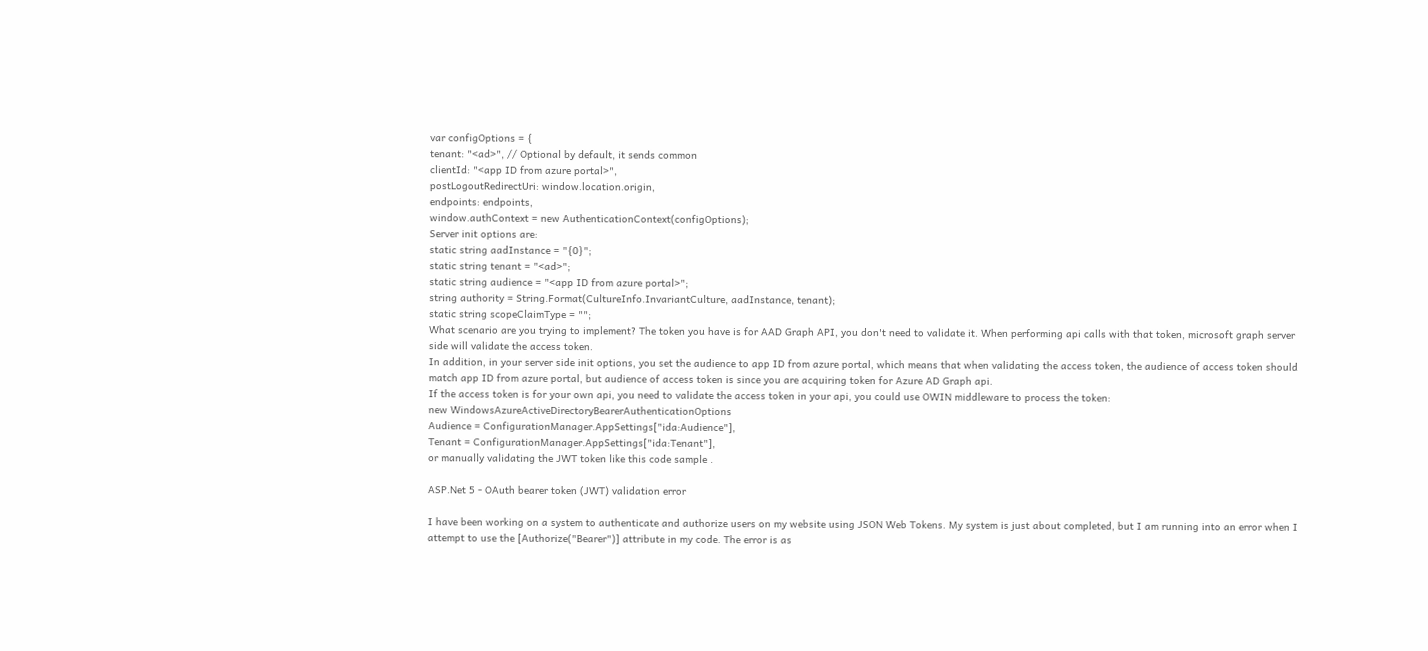var configOptions = {
tenant: "<ad>", // Optional by default, it sends common
clientId: "<app ID from azure portal>",
postLogoutRedirectUri: window.location.origin,
endpoints: endpoints,
window.authContext = new AuthenticationContext(configOptions);
Server init options are:
static string aadInstance = "{0}";
static string tenant = "<ad>";
static string audience = "<app ID from azure portal>";
string authority = String.Format(CultureInfo.InvariantCulture, aadInstance, tenant);
static string scopeClaimType = "";
What scenario are you trying to implement? The token you have is for AAD Graph API, you don't need to validate it. When performing api calls with that token, microsoft graph server side will validate the access token.
In addition, in your server side init options, you set the audience to app ID from azure portal, which means that when validating the access token, the audience of access token should match app ID from azure portal, but audience of access token is since you are acquiring token for Azure AD Graph api.
If the access token is for your own api, you need to validate the access token in your api, you could use OWIN middleware to process the token:
new WindowsAzureActiveDirectoryBearerAuthenticationOptions
Audience = ConfigurationManager.AppSettings["ida:Audience"],
Tenant = ConfigurationManager.AppSettings["ida:Tenant"],
or manually validating the JWT token like this code sample .

ASP.Net 5 - OAuth bearer token (JWT) validation error

I have been working on a system to authenticate and authorize users on my website using JSON Web Tokens. My system is just about completed, but I am running into an error when I attempt to use the [Authorize("Bearer")] attribute in my code. The error is as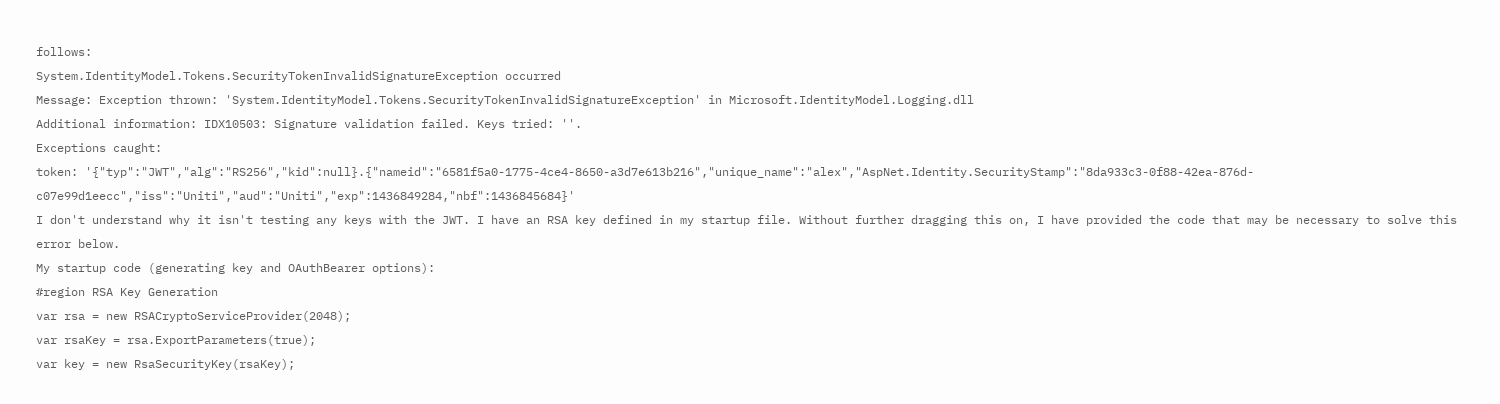follows:
System.IdentityModel.Tokens.SecurityTokenInvalidSignatureException occurred
Message: Exception thrown: 'System.IdentityModel.Tokens.SecurityTokenInvalidSignatureException' in Microsoft.IdentityModel.Logging.dll
Additional information: IDX10503: Signature validation failed. Keys tried: ''.
Exceptions caught:
token: '{"typ":"JWT","alg":"RS256","kid":null}.{"nameid":"6581f5a0-1775-4ce4-8650-a3d7e613b216","unique_name":"alex","AspNet.Identity.SecurityStamp":"8da933c3-0f88-42ea-876d-c07e99d1eecc","iss":"Uniti","aud":"Uniti","exp":1436849284,"nbf":1436845684}'
I don't understand why it isn't testing any keys with the JWT. I have an RSA key defined in my startup file. Without further dragging this on, I have provided the code that may be necessary to solve this error below.
My startup code (generating key and OAuthBearer options):
#region RSA Key Generation
var rsa = new RSACryptoServiceProvider(2048);
var rsaKey = rsa.ExportParameters(true);
var key = new RsaSecurityKey(rsaKey);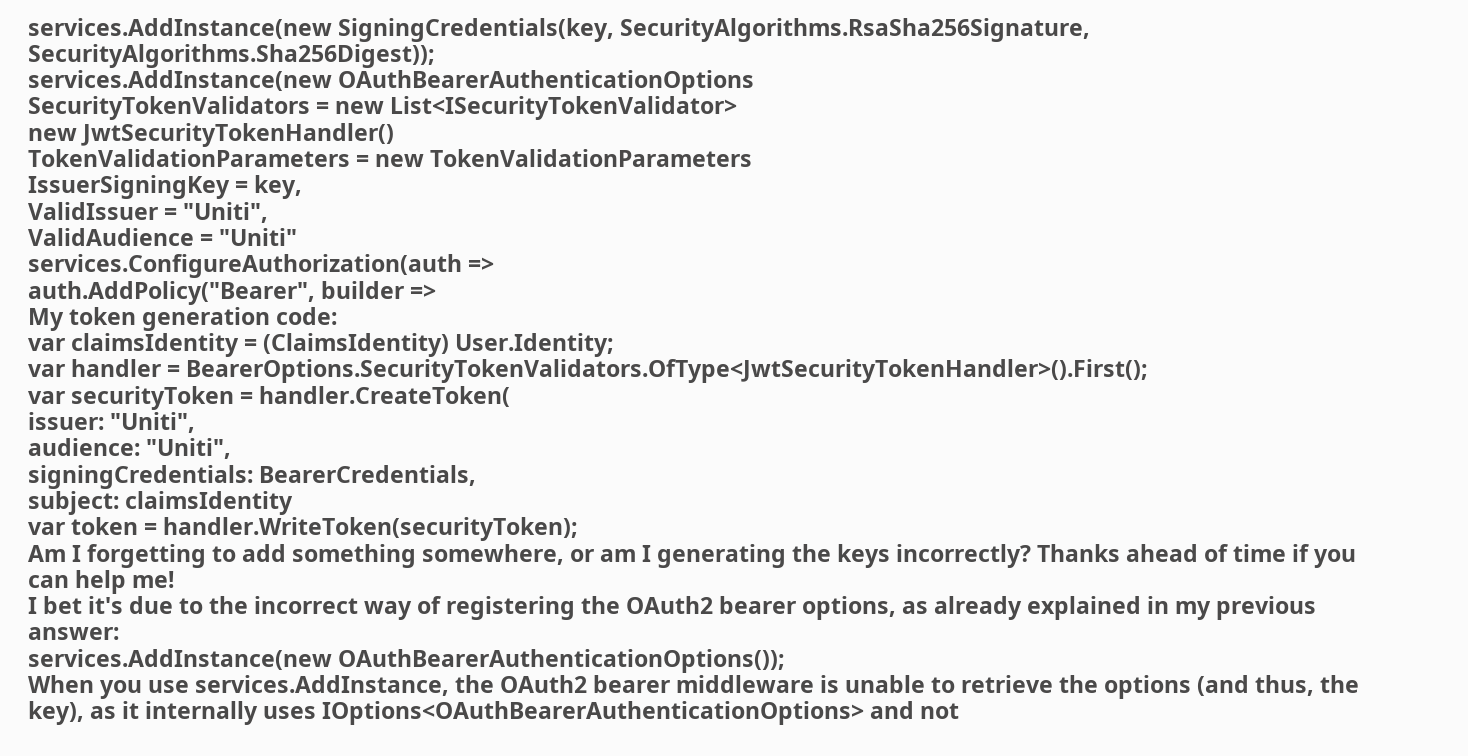services.AddInstance(new SigningCredentials(key, SecurityAlgorithms.RsaSha256Signature, SecurityAlgorithms.Sha256Digest));
services.AddInstance(new OAuthBearerAuthenticationOptions
SecurityTokenValidators = new List<ISecurityTokenValidator>
new JwtSecurityTokenHandler()
TokenValidationParameters = new TokenValidationParameters
IssuerSigningKey = key,
ValidIssuer = "Uniti",
ValidAudience = "Uniti"
services.ConfigureAuthorization(auth =>
auth.AddPolicy("Bearer", builder =>
My token generation code:
var claimsIdentity = (ClaimsIdentity) User.Identity;
var handler = BearerOptions.SecurityTokenValidators.OfType<JwtSecurityTokenHandler>().First();
var securityToken = handler.CreateToken(
issuer: "Uniti",
audience: "Uniti",
signingCredentials: BearerCredentials,
subject: claimsIdentity
var token = handler.WriteToken(securityToken);
Am I forgetting to add something somewhere, or am I generating the keys incorrectly? Thanks ahead of time if you can help me!
I bet it's due to the incorrect way of registering the OAuth2 bearer options, as already explained in my previous answer:
services.AddInstance(new OAuthBearerAuthenticationOptions());
When you use services.AddInstance, the OAuth2 bearer middleware is unable to retrieve the options (and thus, the key), as it internally uses IOptions<OAuthBearerAuthenticationOptions> and not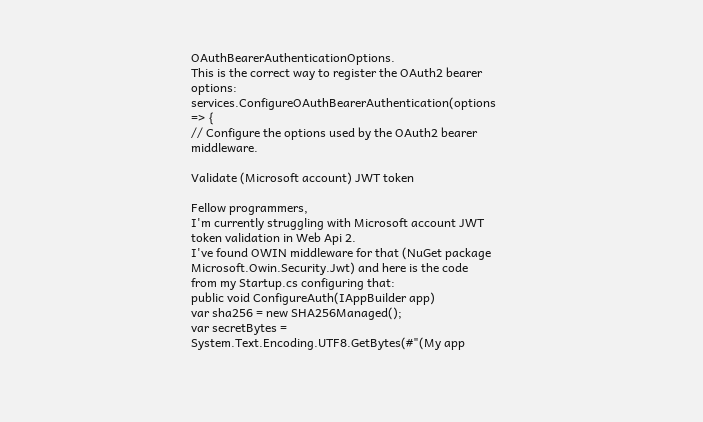OAuthBearerAuthenticationOptions.
This is the correct way to register the OAuth2 bearer options:
services.ConfigureOAuthBearerAuthentication(options => {
// Configure the options used by the OAuth2 bearer middleware.

Validate (Microsoft account) JWT token

Fellow programmers,
I'm currently struggling with Microsoft account JWT token validation in Web Api 2.
I've found OWIN middleware for that (NuGet package Microsoft.Owin.Security.Jwt) and here is the code from my Startup.cs configuring that:
public void ConfigureAuth(IAppBuilder app)
var sha256 = new SHA256Managed();
var secretBytes = System.Text.Encoding.UTF8.GetBytes(#"(My app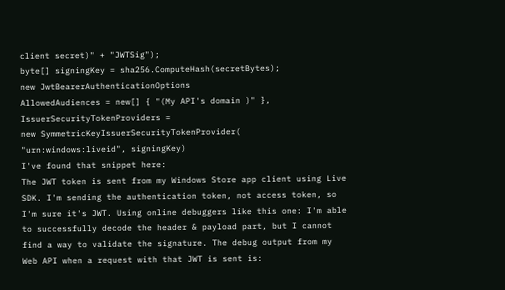client secret)" + "JWTSig");
byte[] signingKey = sha256.ComputeHash(secretBytes);
new JwtBearerAuthenticationOptions
AllowedAudiences = new[] { "(My API's domain )" },
IssuerSecurityTokenProviders =
new SymmetricKeyIssuerSecurityTokenProvider(
"urn:windows:liveid", signingKey)
I've found that snippet here:
The JWT token is sent from my Windows Store app client using Live SDK. I'm sending the authentication token, not access token, so I'm sure it's JWT. Using online debuggers like this one: I'm able to successfully decode the header & payload part, but I cannot find a way to validate the signature. The debug output from my Web API when a request with that JWT is sent is: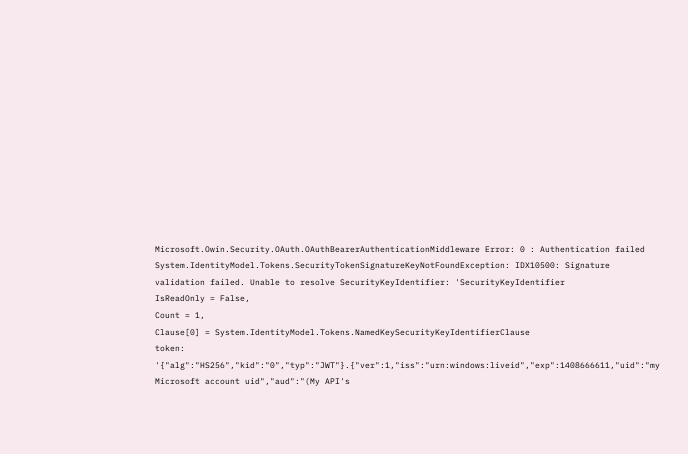Microsoft.Owin.Security.OAuth.OAuthBearerAuthenticationMiddleware Error: 0 : Authentication failed
System.IdentityModel.Tokens.SecurityTokenSignatureKeyNotFoundException: IDX10500: Signature validation failed. Unable to resolve SecurityKeyIdentifier: 'SecurityKeyIdentifier
IsReadOnly = False,
Count = 1,
Clause[0] = System.IdentityModel.Tokens.NamedKeySecurityKeyIdentifierClause
token: '{"alg":"HS256","kid":"0","typ":"JWT"}.{"ver":1,"iss":"urn:windows:liveid","exp":1408666611,"uid":"my Microsoft account uid","aud":"(My API's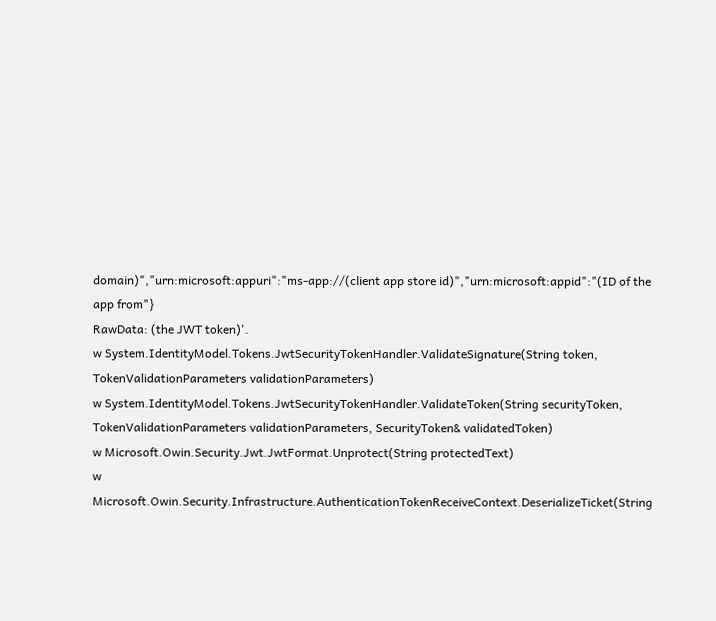domain)","urn:microsoft:appuri":"ms-app://(client app store id)","urn:microsoft:appid":"(ID of the app from"}
RawData: (the JWT token)'.
w System.IdentityModel.Tokens.JwtSecurityTokenHandler.ValidateSignature(String token, TokenValidationParameters validationParameters)
w System.IdentityModel.Tokens.JwtSecurityTokenHandler.ValidateToken(String securityToken, TokenValidationParameters validationParameters, SecurityToken& validatedToken)
w Microsoft.Owin.Security.Jwt.JwtFormat.Unprotect(String protectedText)
w Microsoft.Owin.Security.Infrastructure.AuthenticationTokenReceiveContext.DeserializeTicket(String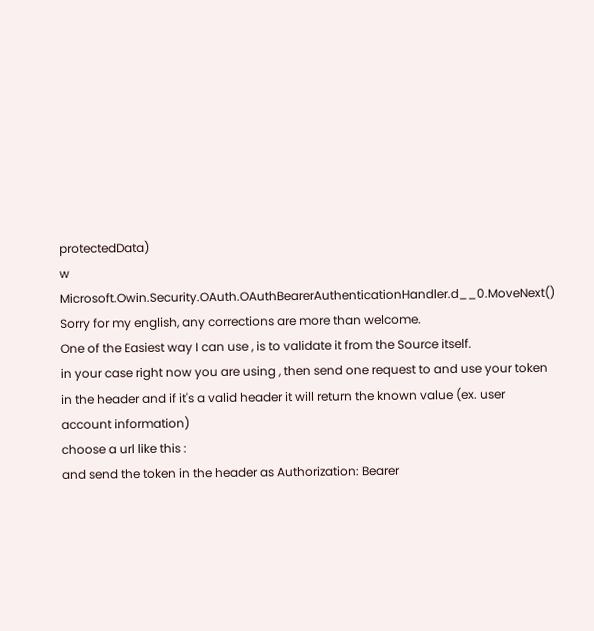protectedData)
w Microsoft.Owin.Security.OAuth.OAuthBearerAuthenticationHandler.d__0.MoveNext()
Sorry for my english, any corrections are more than welcome.
One of the Easiest way I can use , is to validate it from the Source itself.
in your case right now you are using , then send one request to and use your token in the header and if it's a valid header it will return the known value (ex. user account information)
choose a url like this :
and send the token in the header as Authorization: Bearer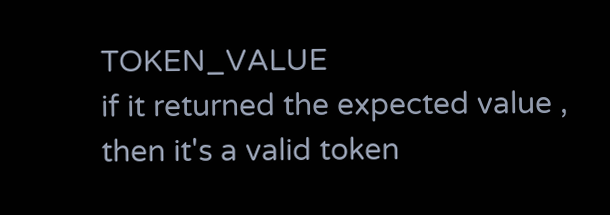TOKEN_VALUE
if it returned the expected value , then it's a valid token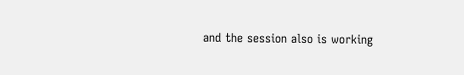and the session also is working